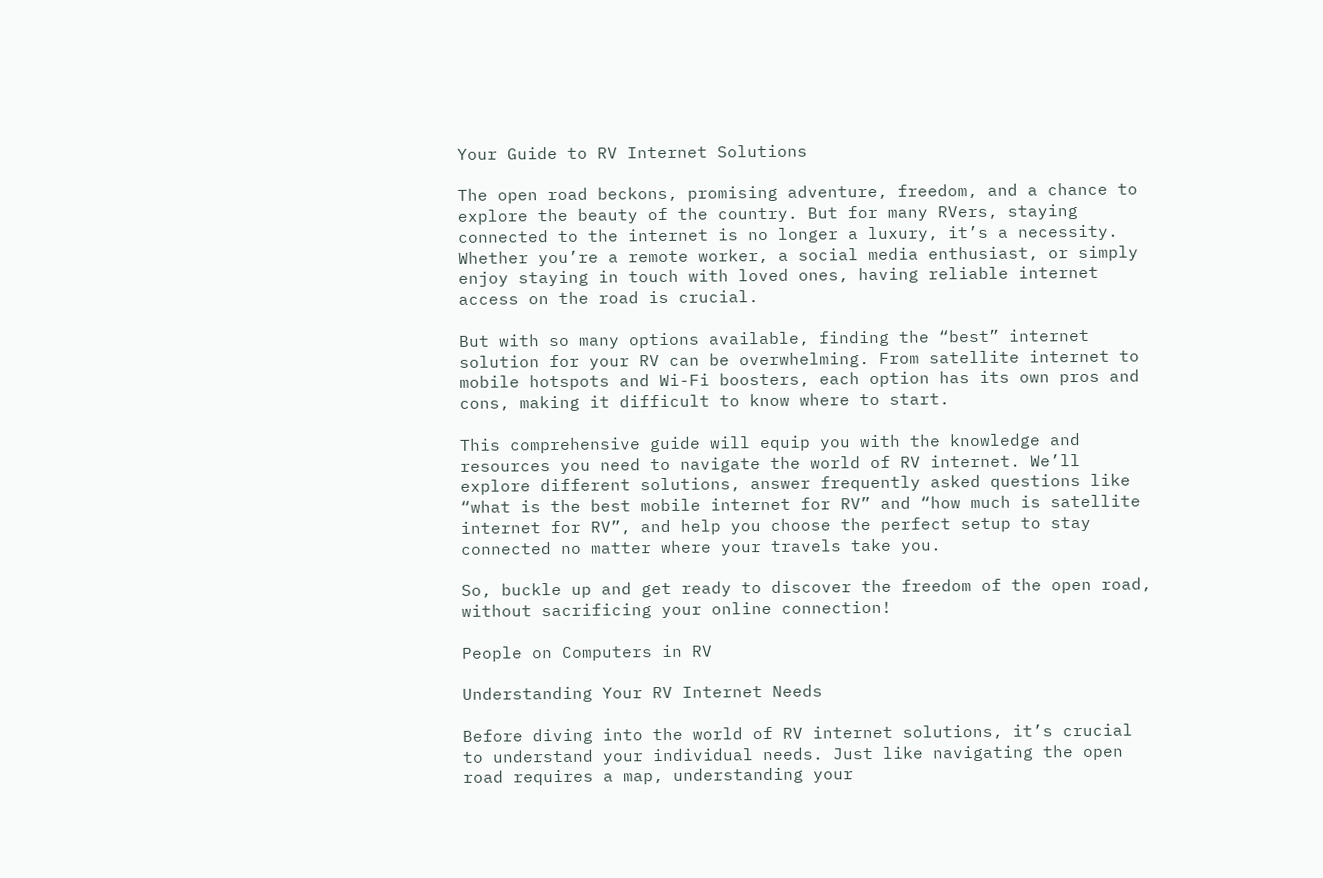Your Guide to RV Internet Solutions

The open road beckons, promising adventure, freedom, and a chance to explore the beauty of the country. But for many RVers, staying connected to the internet is no longer a luxury, it’s a necessity. Whether you’re a remote worker, a social media enthusiast, or simply enjoy staying in touch with loved ones, having reliable internet access on the road is crucial.

But with so many options available, finding the “best” internet solution for your RV can be overwhelming. From satellite internet to mobile hotspots and Wi-Fi boosters, each option has its own pros and cons, making it difficult to know where to start.

This comprehensive guide will equip you with the knowledge and resources you need to navigate the world of RV internet. We’ll explore different solutions, answer frequently asked questions like “what is the best mobile internet for RV” and “how much is satellite internet for RV”, and help you choose the perfect setup to stay connected no matter where your travels take you.

So, buckle up and get ready to discover the freedom of the open road, without sacrificing your online connection!

People on Computers in RV

Understanding Your RV Internet Needs

Before diving into the world of RV internet solutions, it’s crucial to understand your individual needs. Just like navigating the open road requires a map, understanding your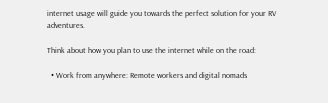internet usage will guide you towards the perfect solution for your RV adventures.

Think about how you plan to use the internet while on the road:

  • Work from anywhere: Remote workers and digital nomads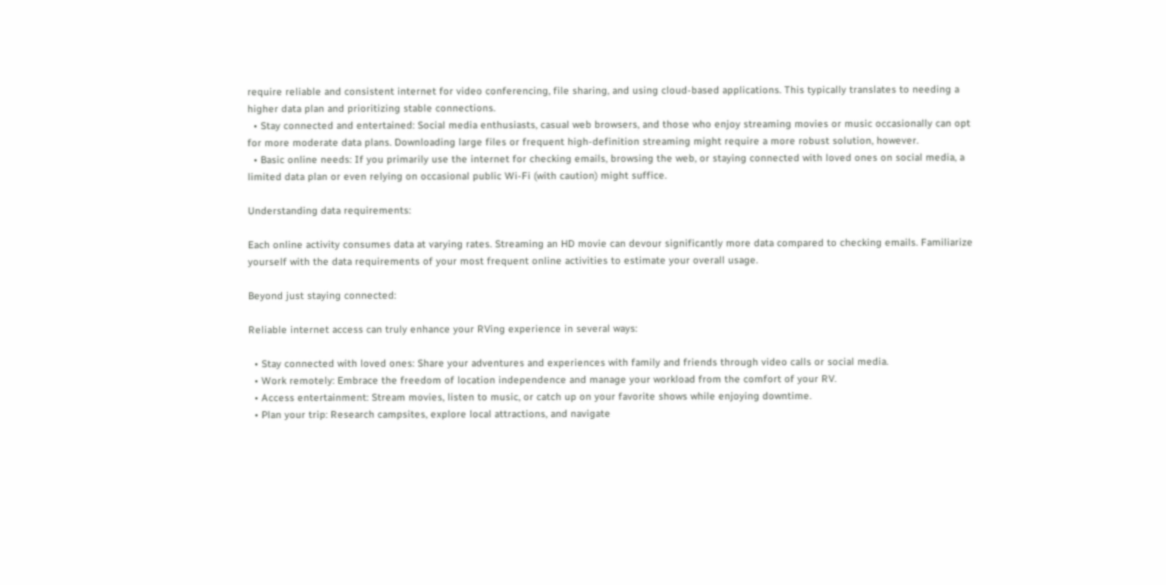require reliable and consistent internet for video conferencing, file sharing, and using cloud-based applications. This typically translates to needing a higher data plan and prioritizing stable connections.
  • Stay connected and entertained: Social media enthusiasts, casual web browsers, and those who enjoy streaming movies or music occasionally can opt for more moderate data plans. Downloading large files or frequent high-definition streaming might require a more robust solution, however.
  • Basic online needs: If you primarily use the internet for checking emails, browsing the web, or staying connected with loved ones on social media, a limited data plan or even relying on occasional public Wi-Fi (with caution) might suffice.

Understanding data requirements:

Each online activity consumes data at varying rates. Streaming an HD movie can devour significantly more data compared to checking emails. Familiarize yourself with the data requirements of your most frequent online activities to estimate your overall usage.

Beyond just staying connected:

Reliable internet access can truly enhance your RVing experience in several ways:

  • Stay connected with loved ones: Share your adventures and experiences with family and friends through video calls or social media.
  • Work remotely: Embrace the freedom of location independence and manage your workload from the comfort of your RV.
  • Access entertainment: Stream movies, listen to music, or catch up on your favorite shows while enjoying downtime.
  • Plan your trip: Research campsites, explore local attractions, and navigate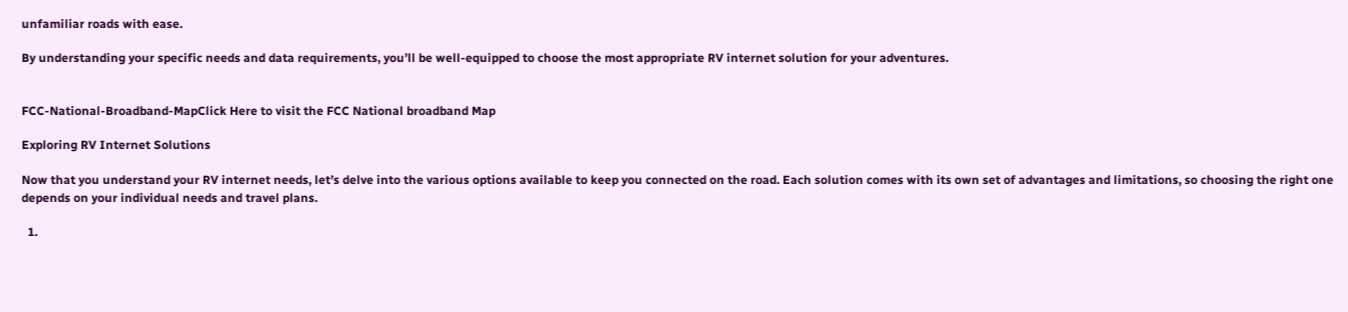unfamiliar roads with ease.

By understanding your specific needs and data requirements, you’ll be well-equipped to choose the most appropriate RV internet solution for your adventures.


FCC-National-Broadband-MapClick Here to visit the FCC National broadband Map

Exploring RV Internet Solutions

Now that you understand your RV internet needs, let’s delve into the various options available to keep you connected on the road. Each solution comes with its own set of advantages and limitations, so choosing the right one depends on your individual needs and travel plans.

  1.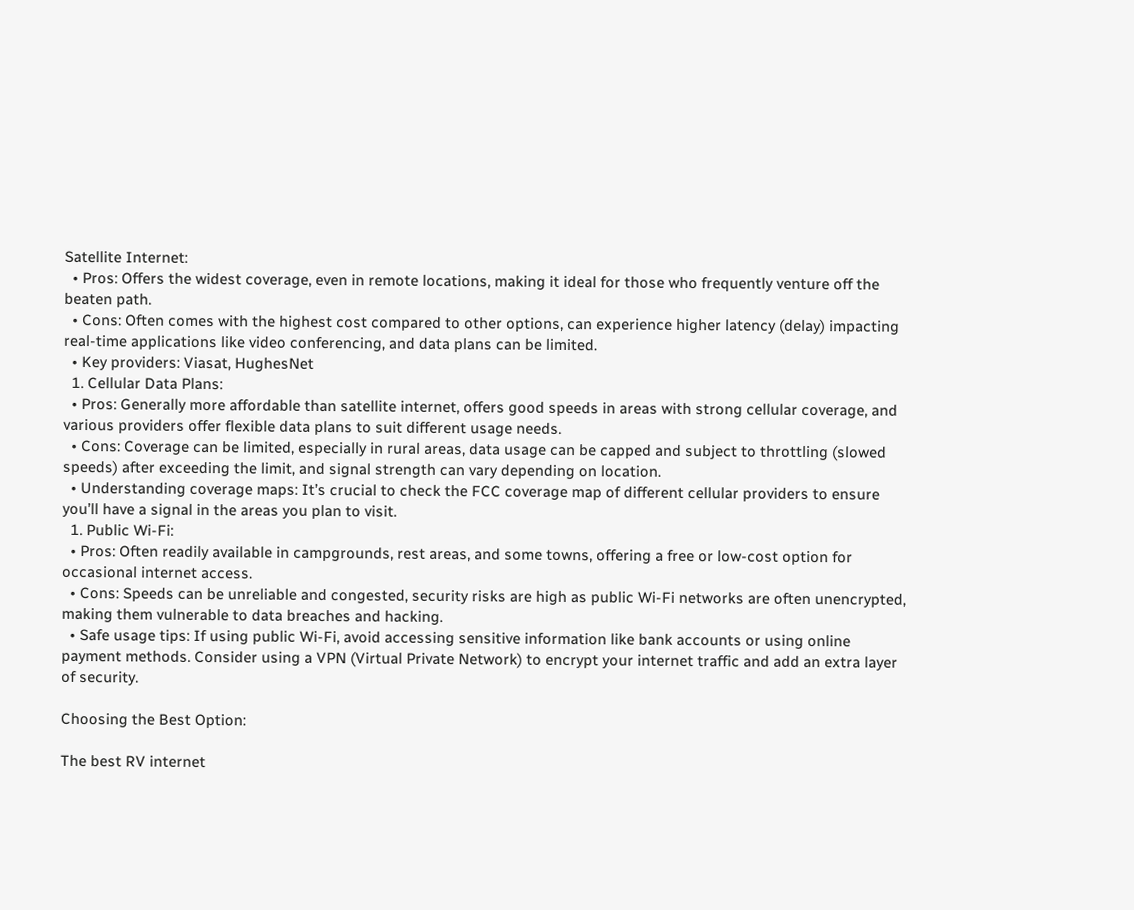Satellite Internet:
  • Pros: Offers the widest coverage, even in remote locations, making it ideal for those who frequently venture off the beaten path.
  • Cons: Often comes with the highest cost compared to other options, can experience higher latency (delay) impacting real-time applications like video conferencing, and data plans can be limited.
  • Key providers: Viasat, HughesNet
  1. Cellular Data Plans:
  • Pros: Generally more affordable than satellite internet, offers good speeds in areas with strong cellular coverage, and various providers offer flexible data plans to suit different usage needs.
  • Cons: Coverage can be limited, especially in rural areas, data usage can be capped and subject to throttling (slowed speeds) after exceeding the limit, and signal strength can vary depending on location.
  • Understanding coverage maps: It’s crucial to check the FCC coverage map of different cellular providers to ensure you’ll have a signal in the areas you plan to visit.
  1. Public Wi-Fi:
  • Pros: Often readily available in campgrounds, rest areas, and some towns, offering a free or low-cost option for occasional internet access.
  • Cons: Speeds can be unreliable and congested, security risks are high as public Wi-Fi networks are often unencrypted, making them vulnerable to data breaches and hacking.
  • Safe usage tips: If using public Wi-Fi, avoid accessing sensitive information like bank accounts or using online payment methods. Consider using a VPN (Virtual Private Network) to encrypt your internet traffic and add an extra layer of security.

Choosing the Best Option:

The best RV internet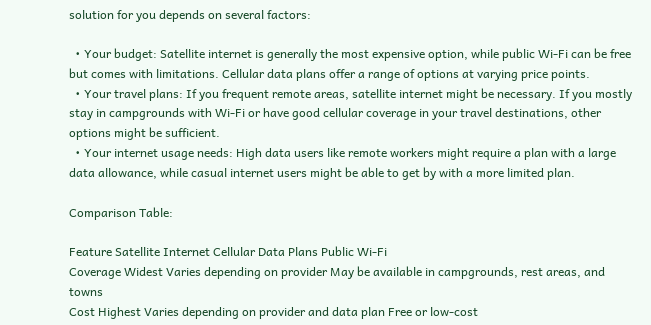solution for you depends on several factors:

  • Your budget: Satellite internet is generally the most expensive option, while public Wi-Fi can be free but comes with limitations. Cellular data plans offer a range of options at varying price points.
  • Your travel plans: If you frequent remote areas, satellite internet might be necessary. If you mostly stay in campgrounds with Wi-Fi or have good cellular coverage in your travel destinations, other options might be sufficient.
  • Your internet usage needs: High data users like remote workers might require a plan with a large data allowance, while casual internet users might be able to get by with a more limited plan.

Comparison Table:

Feature Satellite Internet Cellular Data Plans Public Wi-Fi
Coverage Widest Varies depending on provider May be available in campgrounds, rest areas, and towns
Cost Highest Varies depending on provider and data plan Free or low-cost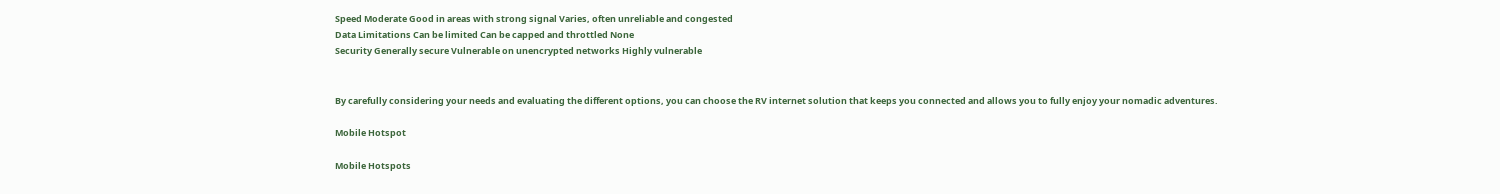Speed Moderate Good in areas with strong signal Varies, often unreliable and congested
Data Limitations Can be limited Can be capped and throttled None
Security Generally secure Vulnerable on unencrypted networks Highly vulnerable


By carefully considering your needs and evaluating the different options, you can choose the RV internet solution that keeps you connected and allows you to fully enjoy your nomadic adventures.

Mobile Hotspot

Mobile Hotspots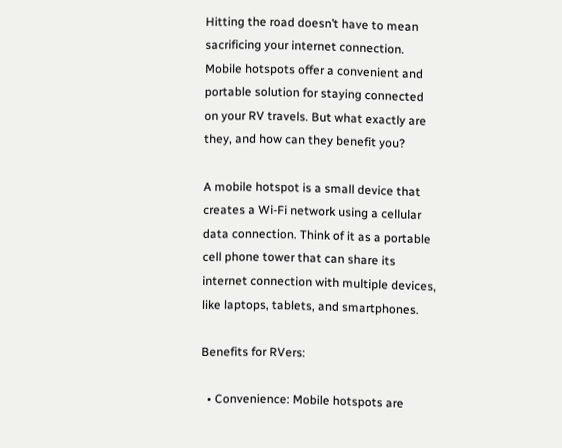Hitting the road doesn’t have to mean sacrificing your internet connection. Mobile hotspots offer a convenient and portable solution for staying connected on your RV travels. But what exactly are they, and how can they benefit you?

A mobile hotspot is a small device that creates a Wi-Fi network using a cellular data connection. Think of it as a portable cell phone tower that can share its internet connection with multiple devices, like laptops, tablets, and smartphones.

Benefits for RVers:

  • Convenience: Mobile hotspots are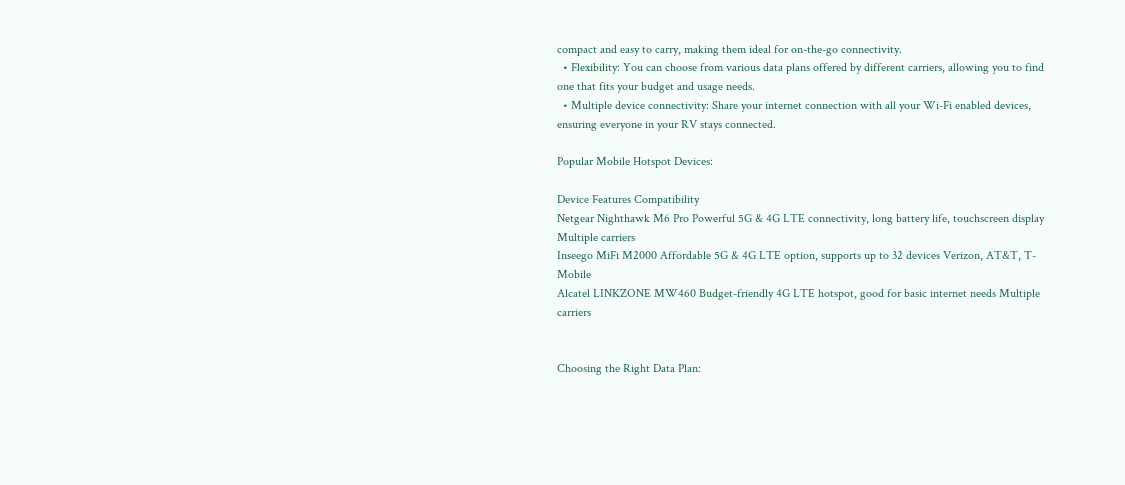compact and easy to carry, making them ideal for on-the-go connectivity.
  • Flexibility: You can choose from various data plans offered by different carriers, allowing you to find one that fits your budget and usage needs.
  • Multiple device connectivity: Share your internet connection with all your Wi-Fi enabled devices, ensuring everyone in your RV stays connected.

Popular Mobile Hotspot Devices:

Device Features Compatibility
Netgear Nighthawk M6 Pro Powerful 5G & 4G LTE connectivity, long battery life, touchscreen display Multiple carriers
Inseego MiFi M2000 Affordable 5G & 4G LTE option, supports up to 32 devices Verizon, AT&T, T-Mobile
Alcatel LINKZONE MW460 Budget-friendly 4G LTE hotspot, good for basic internet needs Multiple carriers


Choosing the Right Data Plan: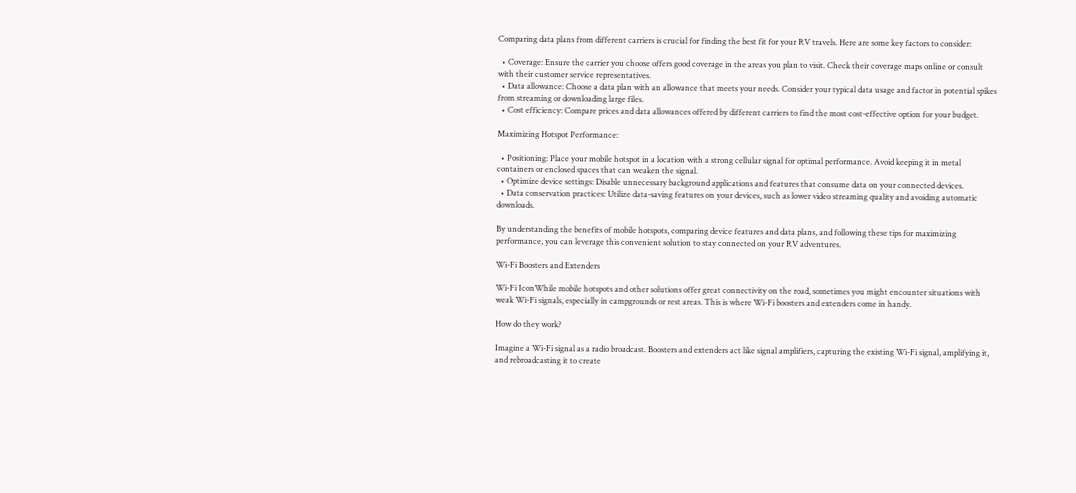Comparing data plans from different carriers is crucial for finding the best fit for your RV travels. Here are some key factors to consider:

  • Coverage: Ensure the carrier you choose offers good coverage in the areas you plan to visit. Check their coverage maps online or consult with their customer service representatives.
  • Data allowance: Choose a data plan with an allowance that meets your needs. Consider your typical data usage and factor in potential spikes from streaming or downloading large files.
  • Cost efficiency: Compare prices and data allowances offered by different carriers to find the most cost-effective option for your budget.

Maximizing Hotspot Performance:

  • Positioning: Place your mobile hotspot in a location with a strong cellular signal for optimal performance. Avoid keeping it in metal containers or enclosed spaces that can weaken the signal.
  • Optimize device settings: Disable unnecessary background applications and features that consume data on your connected devices.
  • Data conservation practices: Utilize data-saving features on your devices, such as lower video streaming quality and avoiding automatic downloads.

By understanding the benefits of mobile hotspots, comparing device features and data plans, and following these tips for maximizing performance, you can leverage this convenient solution to stay connected on your RV adventures.

Wi-Fi Boosters and Extenders

Wi-Fi IconWhile mobile hotspots and other solutions offer great connectivity on the road, sometimes you might encounter situations with weak Wi-Fi signals, especially in campgrounds or rest areas. This is where Wi-Fi boosters and extenders come in handy.

How do they work?

Imagine a Wi-Fi signal as a radio broadcast. Boosters and extenders act like signal amplifiers, capturing the existing Wi-Fi signal, amplifying it, and rebroadcasting it to create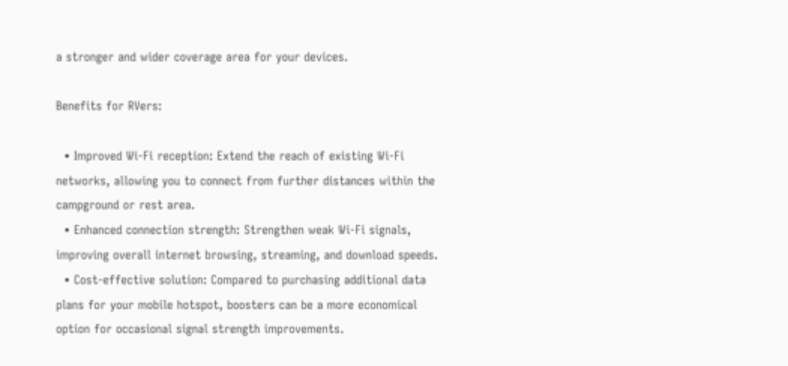a stronger and wider coverage area for your devices.

Benefits for RVers:

  • Improved Wi-Fi reception: Extend the reach of existing Wi-Fi networks, allowing you to connect from further distances within the campground or rest area.
  • Enhanced connection strength: Strengthen weak Wi-Fi signals, improving overall internet browsing, streaming, and download speeds.
  • Cost-effective solution: Compared to purchasing additional data plans for your mobile hotspot, boosters can be a more economical option for occasional signal strength improvements.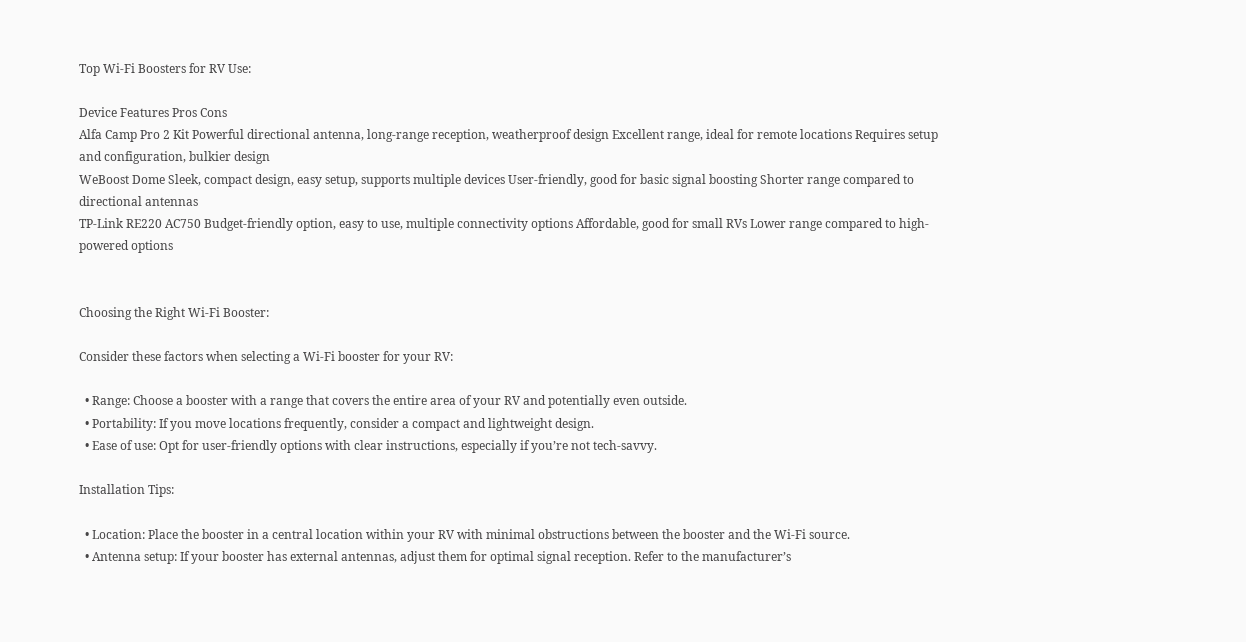Top Wi-Fi Boosters for RV Use:

Device Features Pros Cons
Alfa Camp Pro 2 Kit Powerful directional antenna, long-range reception, weatherproof design Excellent range, ideal for remote locations Requires setup and configuration, bulkier design
WeBoost Dome Sleek, compact design, easy setup, supports multiple devices User-friendly, good for basic signal boosting Shorter range compared to directional antennas
TP-Link RE220 AC750 Budget-friendly option, easy to use, multiple connectivity options Affordable, good for small RVs Lower range compared to high-powered options


Choosing the Right Wi-Fi Booster:

Consider these factors when selecting a Wi-Fi booster for your RV:

  • Range: Choose a booster with a range that covers the entire area of your RV and potentially even outside.
  • Portability: If you move locations frequently, consider a compact and lightweight design.
  • Ease of use: Opt for user-friendly options with clear instructions, especially if you’re not tech-savvy.

Installation Tips:

  • Location: Place the booster in a central location within your RV with minimal obstructions between the booster and the Wi-Fi source.
  • Antenna setup: If your booster has external antennas, adjust them for optimal signal reception. Refer to the manufacturer’s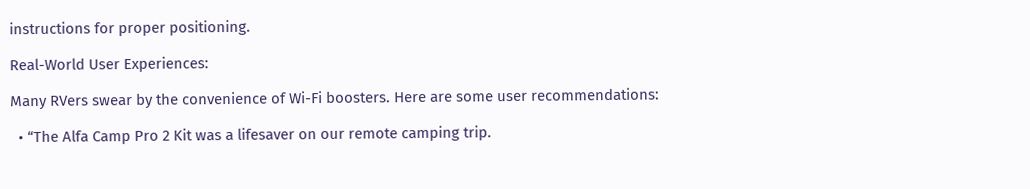instructions for proper positioning.

Real-World User Experiences:

Many RVers swear by the convenience of Wi-Fi boosters. Here are some user recommendations:

  • “The Alfa Camp Pro 2 Kit was a lifesaver on our remote camping trip.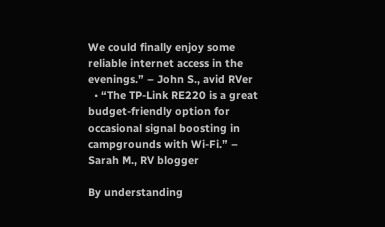We could finally enjoy some reliable internet access in the evenings.” – John S., avid RVer
  • “The TP-Link RE220 is a great budget-friendly option for occasional signal boosting in campgrounds with Wi-Fi.” – Sarah M., RV blogger

By understanding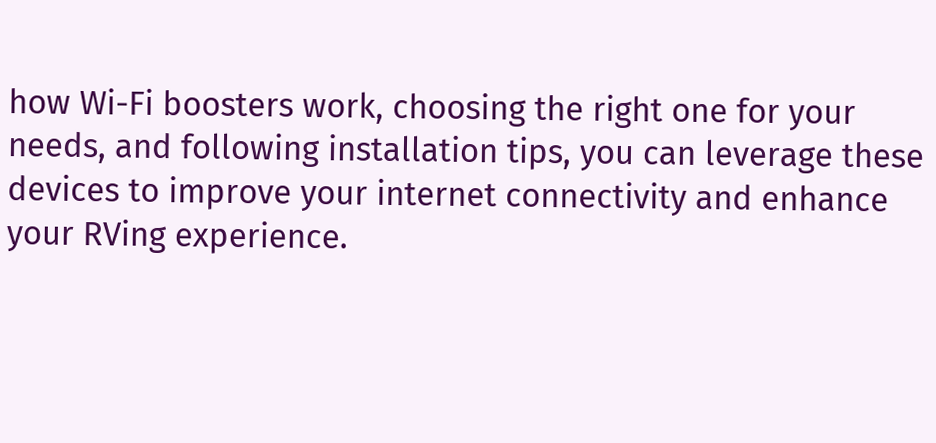how Wi-Fi boosters work, choosing the right one for your needs, and following installation tips, you can leverage these devices to improve your internet connectivity and enhance your RVing experience.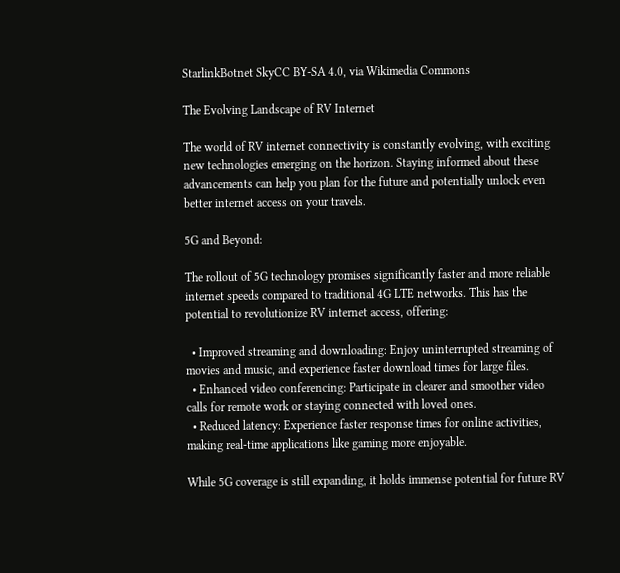StarlinkBotnet SkyCC BY-SA 4.0, via Wikimedia Commons

The Evolving Landscape of RV Internet

The world of RV internet connectivity is constantly evolving, with exciting new technologies emerging on the horizon. Staying informed about these advancements can help you plan for the future and potentially unlock even better internet access on your travels.

5G and Beyond:

The rollout of 5G technology promises significantly faster and more reliable internet speeds compared to traditional 4G LTE networks. This has the potential to revolutionize RV internet access, offering:

  • Improved streaming and downloading: Enjoy uninterrupted streaming of movies and music, and experience faster download times for large files.
  • Enhanced video conferencing: Participate in clearer and smoother video calls for remote work or staying connected with loved ones.
  • Reduced latency: Experience faster response times for online activities, making real-time applications like gaming more enjoyable.

While 5G coverage is still expanding, it holds immense potential for future RV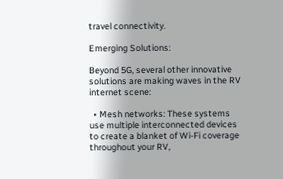travel connectivity.

Emerging Solutions:

Beyond 5G, several other innovative solutions are making waves in the RV internet scene:

  • Mesh networks: These systems use multiple interconnected devices to create a blanket of Wi-Fi coverage throughout your RV,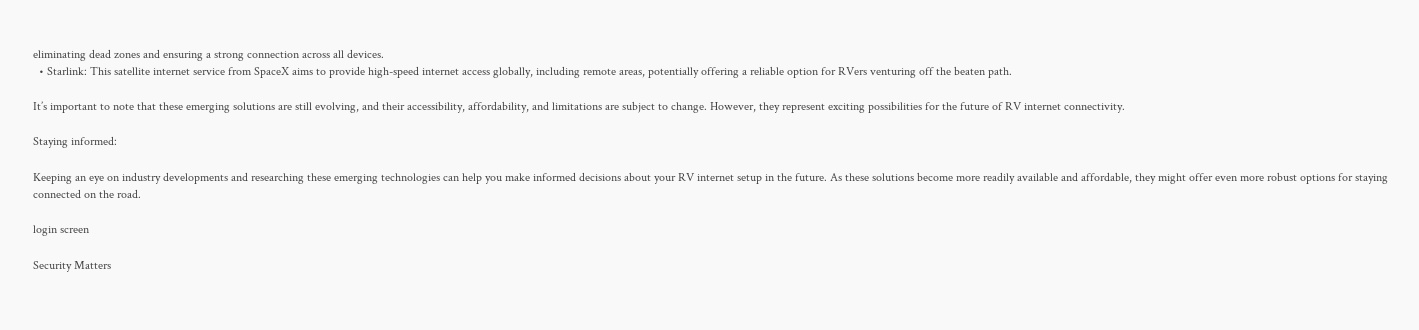eliminating dead zones and ensuring a strong connection across all devices.
  • Starlink: This satellite internet service from SpaceX aims to provide high-speed internet access globally, including remote areas, potentially offering a reliable option for RVers venturing off the beaten path.

It’s important to note that these emerging solutions are still evolving, and their accessibility, affordability, and limitations are subject to change. However, they represent exciting possibilities for the future of RV internet connectivity.

Staying informed:

Keeping an eye on industry developments and researching these emerging technologies can help you make informed decisions about your RV internet setup in the future. As these solutions become more readily available and affordable, they might offer even more robust options for staying connected on the road.

login screen

Security Matters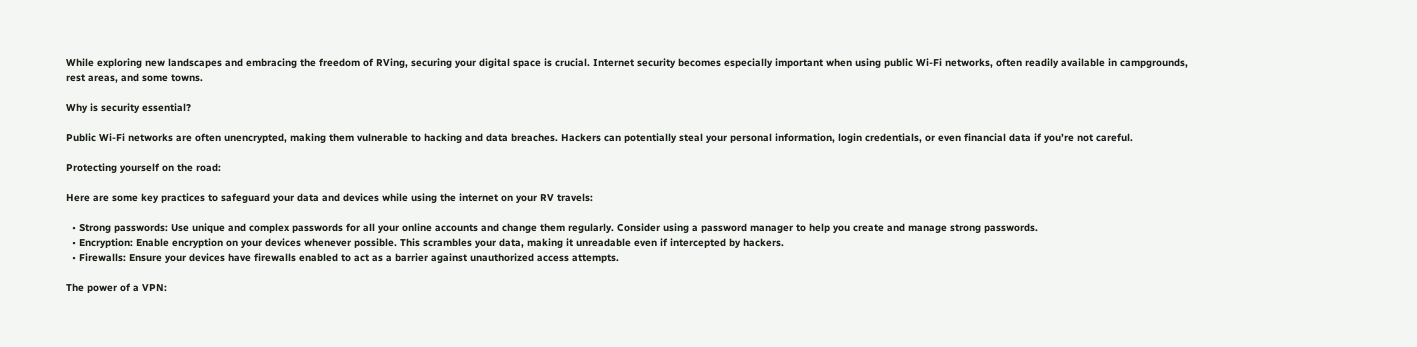While exploring new landscapes and embracing the freedom of RVing, securing your digital space is crucial. Internet security becomes especially important when using public Wi-Fi networks, often readily available in campgrounds, rest areas, and some towns.

Why is security essential?

Public Wi-Fi networks are often unencrypted, making them vulnerable to hacking and data breaches. Hackers can potentially steal your personal information, login credentials, or even financial data if you’re not careful.

Protecting yourself on the road:

Here are some key practices to safeguard your data and devices while using the internet on your RV travels:

  • Strong passwords: Use unique and complex passwords for all your online accounts and change them regularly. Consider using a password manager to help you create and manage strong passwords.
  • Encryption: Enable encryption on your devices whenever possible. This scrambles your data, making it unreadable even if intercepted by hackers.
  • Firewalls: Ensure your devices have firewalls enabled to act as a barrier against unauthorized access attempts.

The power of a VPN: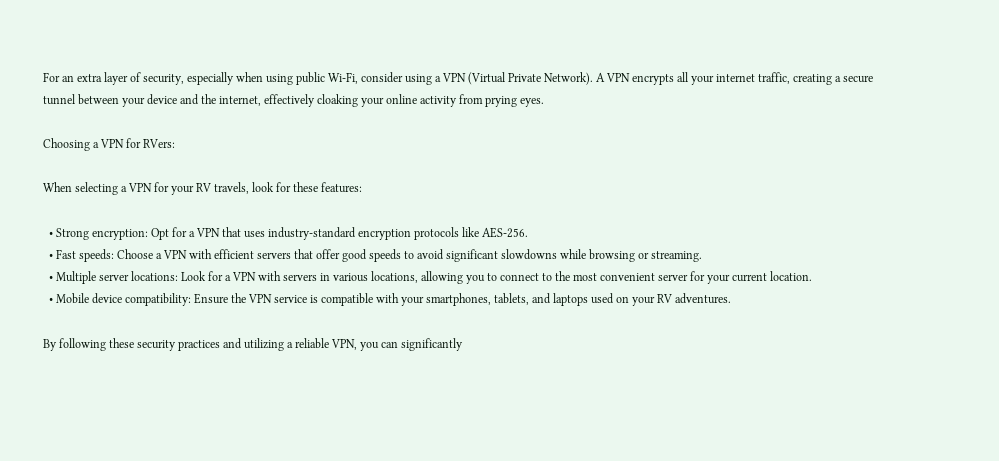For an extra layer of security, especially when using public Wi-Fi, consider using a VPN (Virtual Private Network). A VPN encrypts all your internet traffic, creating a secure tunnel between your device and the internet, effectively cloaking your online activity from prying eyes.

Choosing a VPN for RVers:

When selecting a VPN for your RV travels, look for these features:

  • Strong encryption: Opt for a VPN that uses industry-standard encryption protocols like AES-256.
  • Fast speeds: Choose a VPN with efficient servers that offer good speeds to avoid significant slowdowns while browsing or streaming.
  • Multiple server locations: Look for a VPN with servers in various locations, allowing you to connect to the most convenient server for your current location.
  • Mobile device compatibility: Ensure the VPN service is compatible with your smartphones, tablets, and laptops used on your RV adventures.

By following these security practices and utilizing a reliable VPN, you can significantly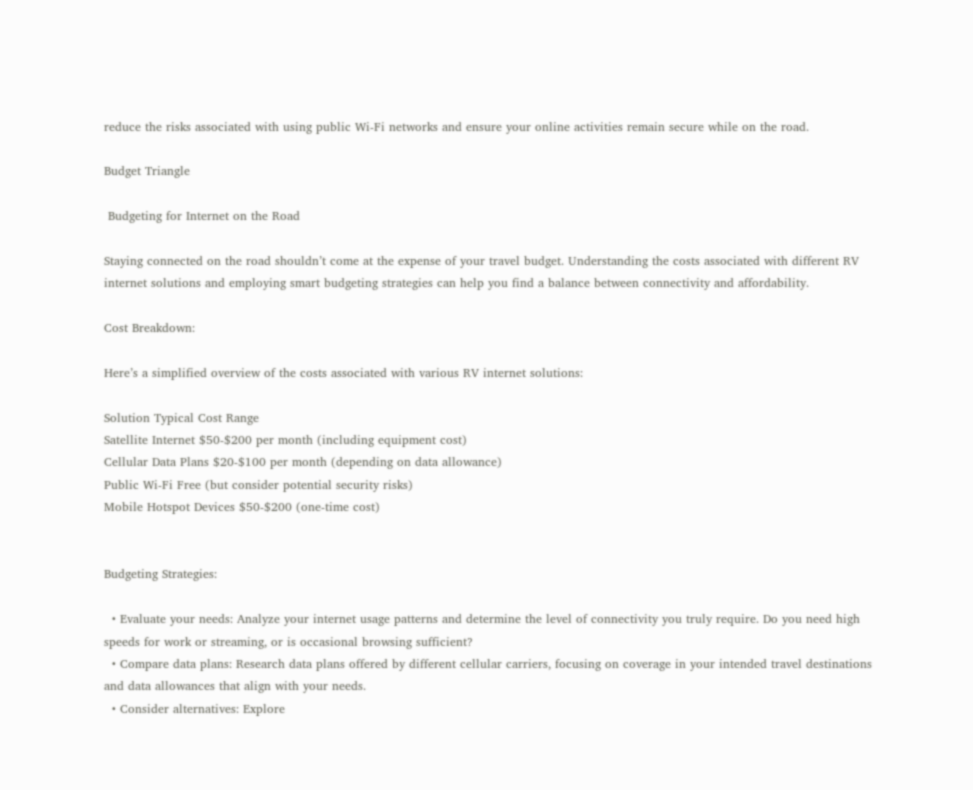reduce the risks associated with using public Wi-Fi networks and ensure your online activities remain secure while on the road.

Budget Triangle

 Budgeting for Internet on the Road

Staying connected on the road shouldn’t come at the expense of your travel budget. Understanding the costs associated with different RV internet solutions and employing smart budgeting strategies can help you find a balance between connectivity and affordability.

Cost Breakdown:

Here’s a simplified overview of the costs associated with various RV internet solutions:

Solution Typical Cost Range
Satellite Internet $50-$200 per month (including equipment cost)
Cellular Data Plans $20-$100 per month (depending on data allowance)
Public Wi-Fi Free (but consider potential security risks)
Mobile Hotspot Devices $50-$200 (one-time cost)


Budgeting Strategies:

  • Evaluate your needs: Analyze your internet usage patterns and determine the level of connectivity you truly require. Do you need high speeds for work or streaming, or is occasional browsing sufficient?
  • Compare data plans: Research data plans offered by different cellular carriers, focusing on coverage in your intended travel destinations and data allowances that align with your needs.
  • Consider alternatives: Explore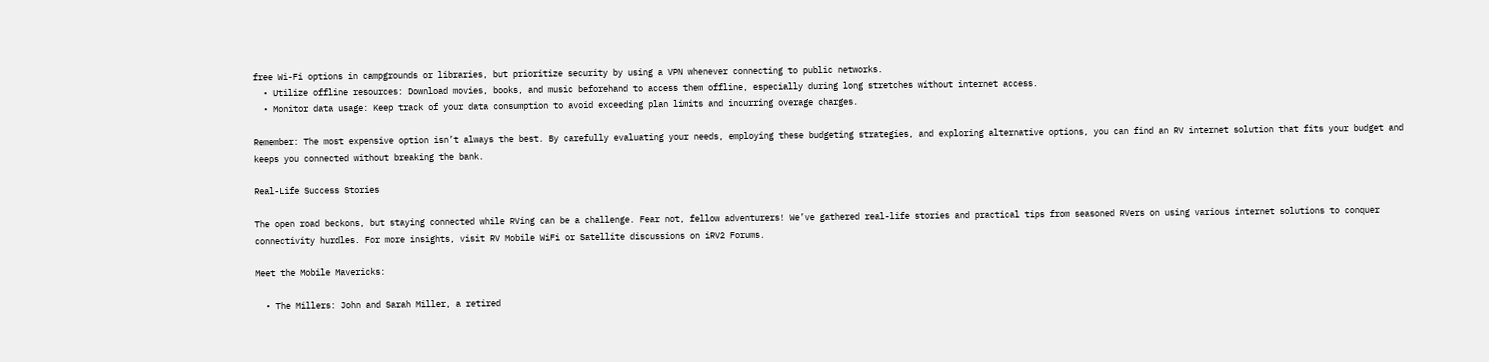free Wi-Fi options in campgrounds or libraries, but prioritize security by using a VPN whenever connecting to public networks.
  • Utilize offline resources: Download movies, books, and music beforehand to access them offline, especially during long stretches without internet access.
  • Monitor data usage: Keep track of your data consumption to avoid exceeding plan limits and incurring overage charges.

Remember: The most expensive option isn’t always the best. By carefully evaluating your needs, employing these budgeting strategies, and exploring alternative options, you can find an RV internet solution that fits your budget and keeps you connected without breaking the bank.

Real-Life Success Stories

The open road beckons, but staying connected while RVing can be a challenge. Fear not, fellow adventurers! We’ve gathered real-life stories and practical tips from seasoned RVers on using various internet solutions to conquer connectivity hurdles. For more insights, visit RV Mobile WiFi or Satellite discussions on iRV2 Forums.

Meet the Mobile Mavericks:

  • The Millers: John and Sarah Miller, a retired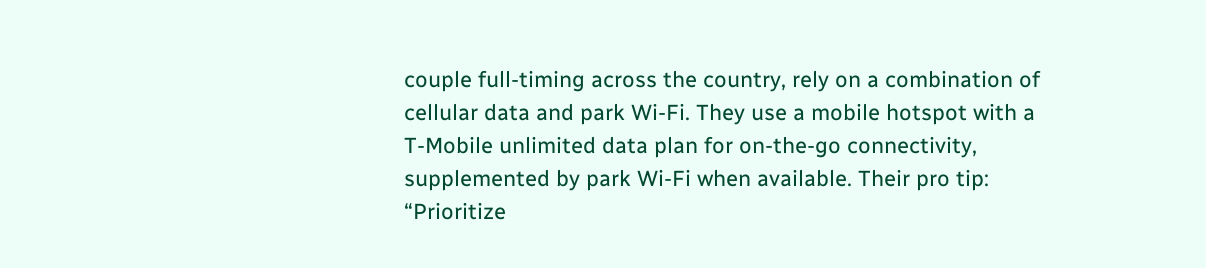couple full-timing across the country, rely on a combination of cellular data and park Wi-Fi. They use a mobile hotspot with a T-Mobile unlimited data plan for on-the-go connectivity, supplemented by park Wi-Fi when available. Their pro tip: “Prioritize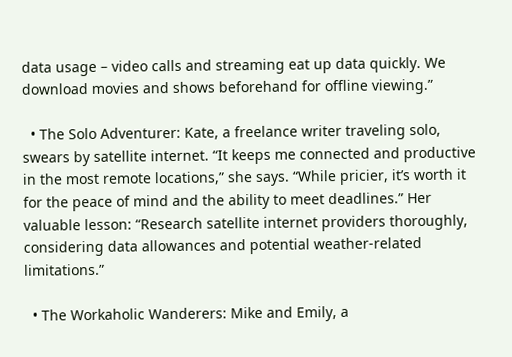data usage – video calls and streaming eat up data quickly. We download movies and shows beforehand for offline viewing.”

  • The Solo Adventurer: Kate, a freelance writer traveling solo, swears by satellite internet. “It keeps me connected and productive in the most remote locations,” she says. “While pricier, it’s worth it for the peace of mind and the ability to meet deadlines.” Her valuable lesson: “Research satellite internet providers thoroughly, considering data allowances and potential weather-related limitations.”

  • The Workaholic Wanderers: Mike and Emily, a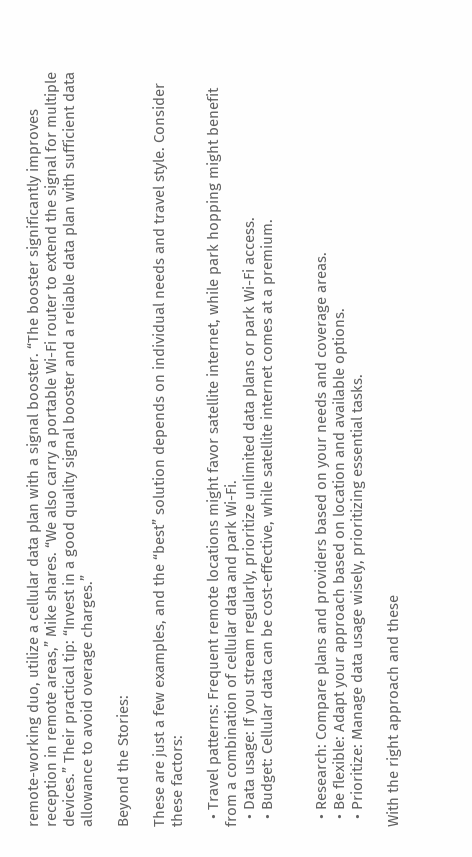remote-working duo, utilize a cellular data plan with a signal booster. “The booster significantly improves reception in remote areas,” Mike shares. “We also carry a portable Wi-Fi router to extend the signal for multiple devices.” Their practical tip: “Invest in a good quality signal booster and a reliable data plan with sufficient data allowance to avoid overage charges.”

Beyond the Stories:

These are just a few examples, and the “best” solution depends on individual needs and travel style. Consider these factors:

  • Travel patterns: Frequent remote locations might favor satellite internet, while park hopping might benefit from a combination of cellular data and park Wi-Fi.
  • Data usage: If you stream regularly, prioritize unlimited data plans or park Wi-Fi access.
  • Budget: Cellular data can be cost-effective, while satellite internet comes at a premium.


  • Research: Compare plans and providers based on your needs and coverage areas.
  • Be flexible: Adapt your approach based on location and available options.
  • Prioritize: Manage data usage wisely, prioritizing essential tasks.

With the right approach and these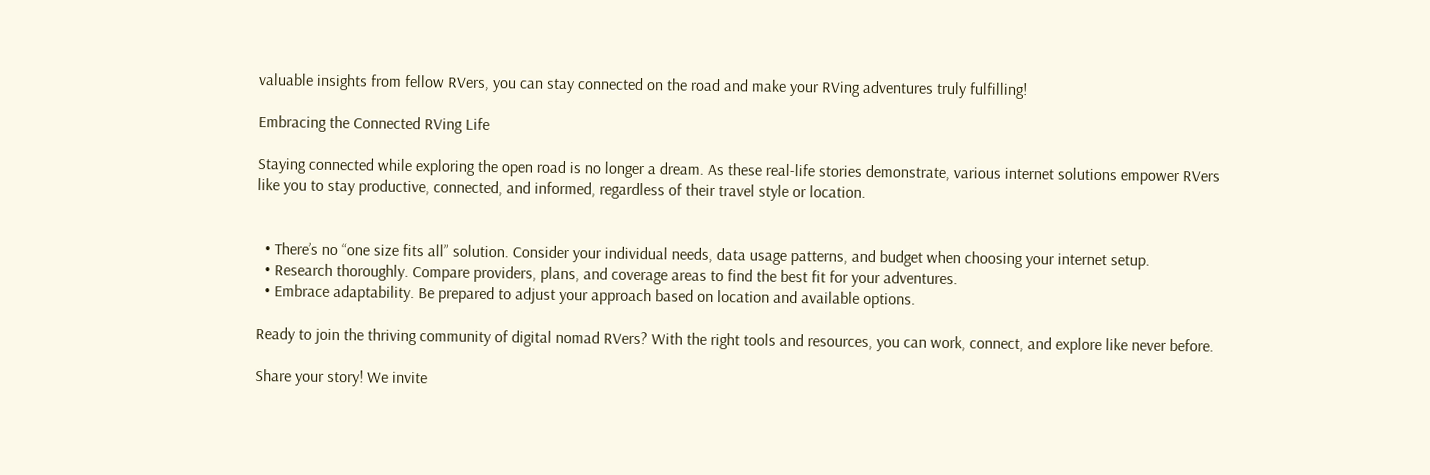valuable insights from fellow RVers, you can stay connected on the road and make your RVing adventures truly fulfilling!

Embracing the Connected RVing Life

Staying connected while exploring the open road is no longer a dream. As these real-life stories demonstrate, various internet solutions empower RVers like you to stay productive, connected, and informed, regardless of their travel style or location.


  • There’s no “one size fits all” solution. Consider your individual needs, data usage patterns, and budget when choosing your internet setup.
  • Research thoroughly. Compare providers, plans, and coverage areas to find the best fit for your adventures.
  • Embrace adaptability. Be prepared to adjust your approach based on location and available options.

Ready to join the thriving community of digital nomad RVers? With the right tools and resources, you can work, connect, and explore like never before.

Share your story! We invite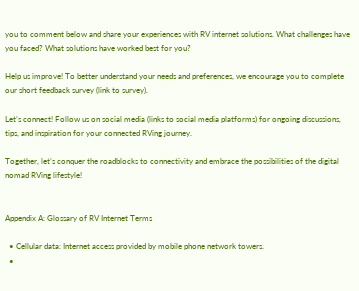you to comment below and share your experiences with RV internet solutions. What challenges have you faced? What solutions have worked best for you?

Help us improve! To better understand your needs and preferences, we encourage you to complete our short feedback survey (link to survey).

Let’s connect! Follow us on social media (links to social media platforms) for ongoing discussions, tips, and inspiration for your connected RVing journey.

Together, let’s conquer the roadblocks to connectivity and embrace the possibilities of the digital nomad RVing lifestyle!


Appendix A: Glossary of RV Internet Terms

  • Cellular data: Internet access provided by mobile phone network towers.
  •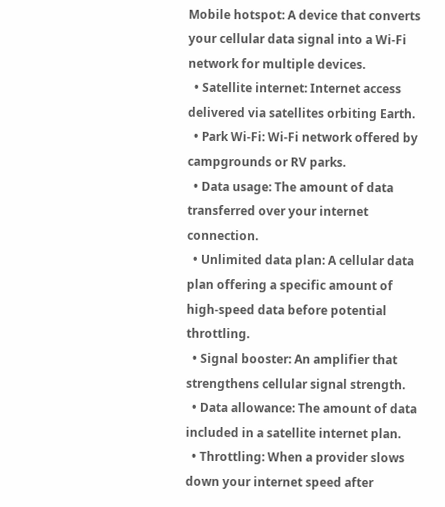Mobile hotspot: A device that converts your cellular data signal into a Wi-Fi network for multiple devices.
  • Satellite internet: Internet access delivered via satellites orbiting Earth.
  • Park Wi-Fi: Wi-Fi network offered by campgrounds or RV parks.
  • Data usage: The amount of data transferred over your internet connection.
  • Unlimited data plan: A cellular data plan offering a specific amount of high-speed data before potential throttling.
  • Signal booster: An amplifier that strengthens cellular signal strength.
  • Data allowance: The amount of data included in a satellite internet plan.
  • Throttling: When a provider slows down your internet speed after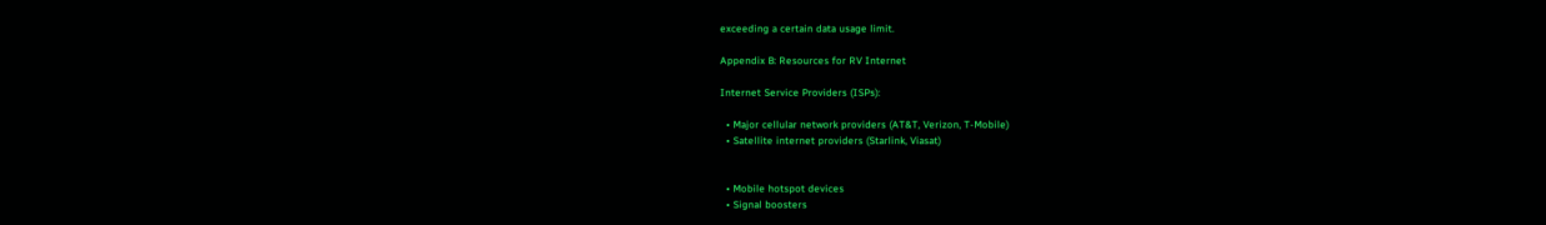exceeding a certain data usage limit.

Appendix B: Resources for RV Internet

Internet Service Providers (ISPs):

  • Major cellular network providers (AT&T, Verizon, T-Mobile)
  • Satellite internet providers (Starlink, Viasat)


  • Mobile hotspot devices
  • Signal boosters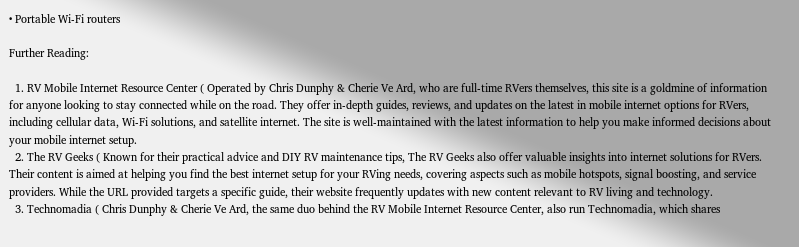• Portable Wi-Fi routers

Further Reading:

  1. RV Mobile Internet Resource Center ( Operated by Chris Dunphy & Cherie Ve Ard, who are full-time RVers themselves, this site is a goldmine of information for anyone looking to stay connected while on the road. They offer in-depth guides, reviews, and updates on the latest in mobile internet options for RVers, including cellular data, Wi-Fi solutions, and satellite internet. The site is well-maintained with the latest information to help you make informed decisions about your mobile internet setup.
  2. The RV Geeks ( Known for their practical advice and DIY RV maintenance tips, The RV Geeks also offer valuable insights into internet solutions for RVers. Their content is aimed at helping you find the best internet setup for your RVing needs, covering aspects such as mobile hotspots, signal boosting, and service providers. While the URL provided targets a specific guide, their website frequently updates with new content relevant to RV living and technology.
  3. Technomadia ( Chris Dunphy & Cherie Ve Ard, the same duo behind the RV Mobile Internet Resource Center, also run Technomadia, which shares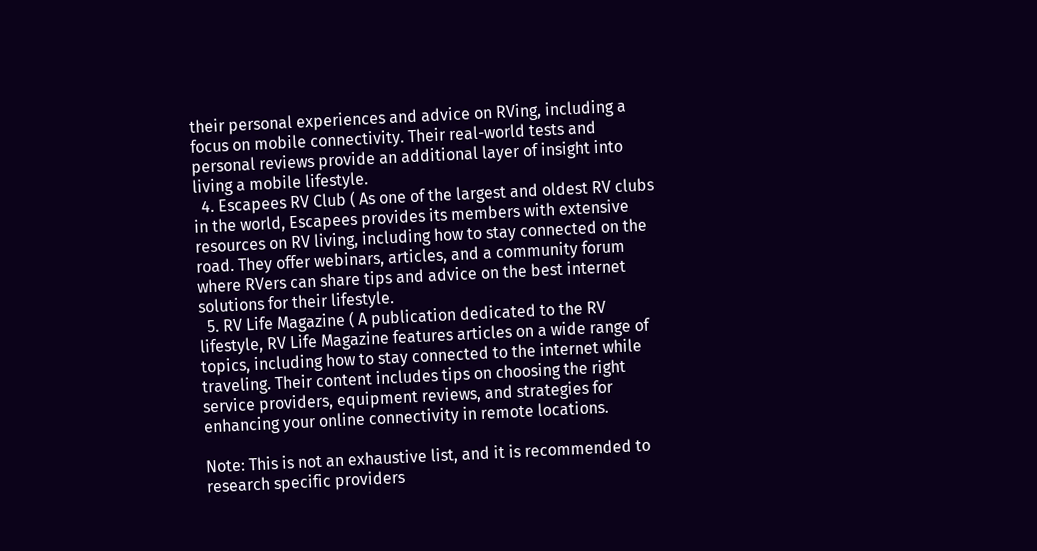their personal experiences and advice on RVing, including a focus on mobile connectivity. Their real-world tests and personal reviews provide an additional layer of insight into living a mobile lifestyle.
  4. Escapees RV Club ( As one of the largest and oldest RV clubs in the world, Escapees provides its members with extensive resources on RV living, including how to stay connected on the road. They offer webinars, articles, and a community forum where RVers can share tips and advice on the best internet solutions for their lifestyle.
  5. RV Life Magazine ( A publication dedicated to the RV lifestyle, RV Life Magazine features articles on a wide range of topics, including how to stay connected to the internet while traveling. Their content includes tips on choosing the right service providers, equipment reviews, and strategies for enhancing your online connectivity in remote locations.

Note: This is not an exhaustive list, and it is recommended to research specific providers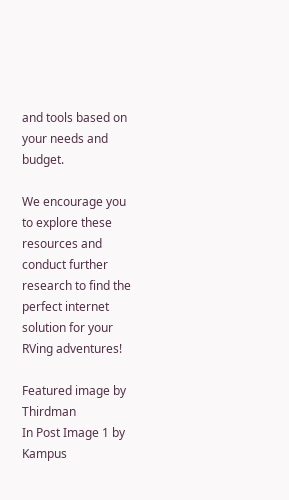and tools based on your needs and budget.

We encourage you to explore these resources and conduct further research to find the perfect internet solution for your RVing adventures!

Featured image by Thirdman
In Post Image 1 by Kampus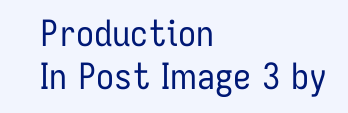Production
In Post Image 3 by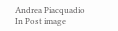Andrea Piacquadio
In Post image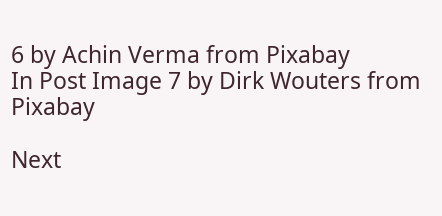6 by Achin Verma from Pixabay
In Post Image 7 by Dirk Wouters from Pixabay

Next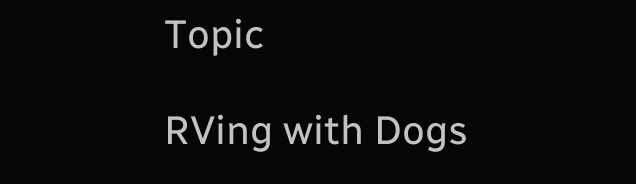Topic

RVing with Dogs